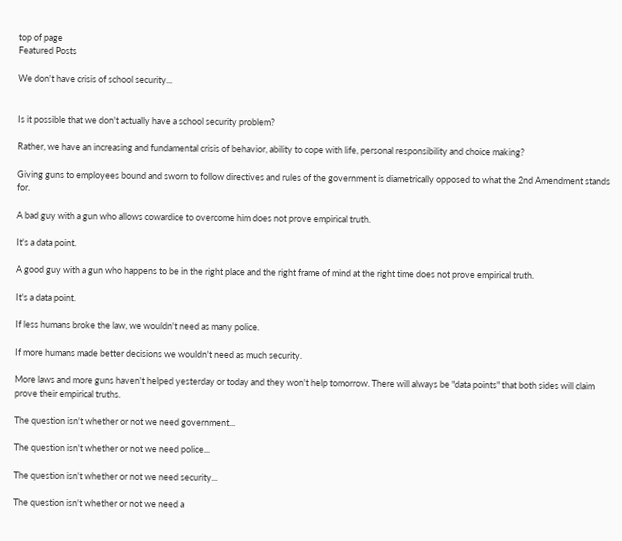top of page
Featured Posts

We don't have crisis of school security...


Is it possible that we don't actually have a school security problem?

Rather, we have an increasing and fundamental crisis of behavior, ability to cope with life, personal responsibility and choice making?

Giving guns to employees bound and sworn to follow directives and rules of the government is diametrically opposed to what the 2nd Amendment stands for.

A bad guy with a gun who allows cowardice to overcome him does not prove empirical truth.

It's a data point.

A good guy with a gun who happens to be in the right place and the right frame of mind at the right time does not prove empirical truth.

It's a data point.

If less humans broke the law, we wouldn't need as many police.

If more humans made better decisions we wouldn't need as much security.

More laws and more guns haven't helped yesterday or today and they won't help tomorrow. There will always be "data points" that both sides will claim prove their empirical truths.

The question isn't whether or not we need government...

The question isn't whether or not we need police...

The question isn't whether or not we need security...

The question isn't whether or not we need a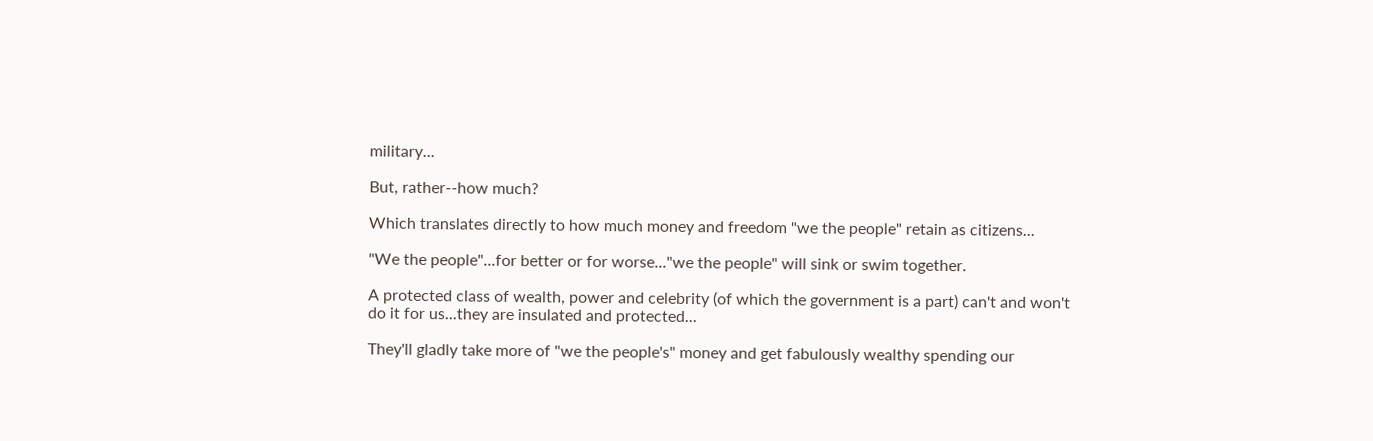military...

But, rather--how much?

Which translates directly to how much money and freedom "we the people" retain as citizens...

"We the people"...for better or for worse..."we the people" will sink or swim together.

A protected class of wealth, power and celebrity (of which the government is a part) can't and won't do it for us...they are insulated and protected...

They'll gladly take more of "we the people's" money and get fabulously wealthy spending our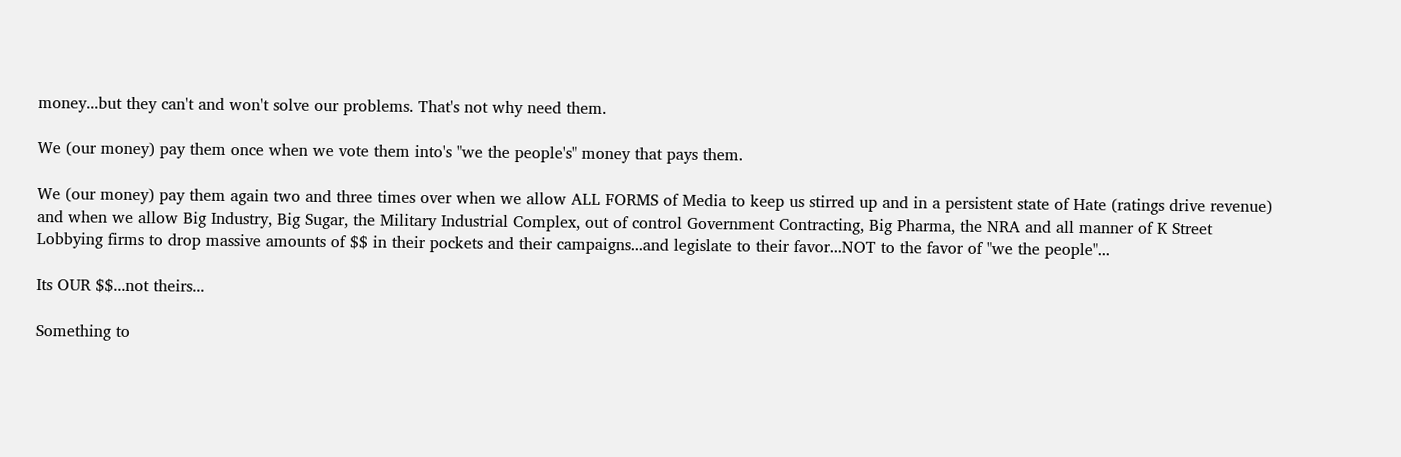money...but they can't and won't solve our problems. That's not why need them.

We (our money) pay them once when we vote them into's "we the people's" money that pays them.

We (our money) pay them again two and three times over when we allow ALL FORMS of Media to keep us stirred up and in a persistent state of Hate (ratings drive revenue) and when we allow Big Industry, Big Sugar, the Military Industrial Complex, out of control Government Contracting, Big Pharma, the NRA and all manner of K Street Lobbying firms to drop massive amounts of $$ in their pockets and their campaigns...and legislate to their favor...NOT to the favor of "we the people"...

Its OUR $$...not theirs...

Something to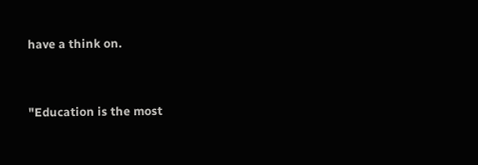have a think on.


"Education is the most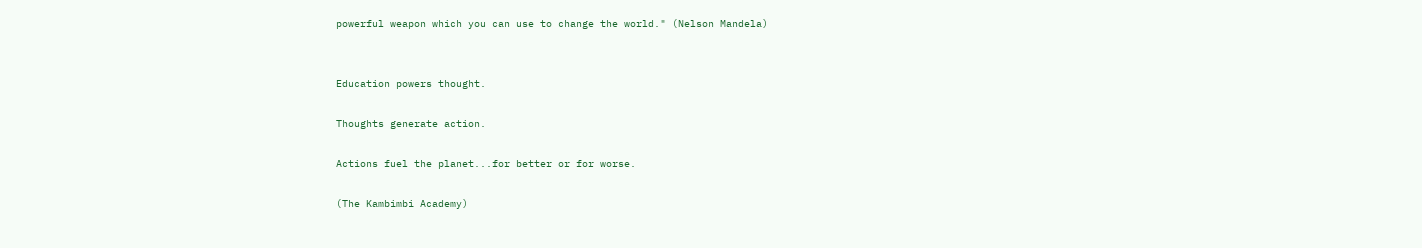powerful weapon which you can use to change the world." (Nelson Mandela)


Education powers thought.

Thoughts generate action.

Actions fuel the planet...for better or for worse.

(The Kambimbi Academy)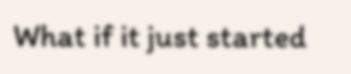What if it just started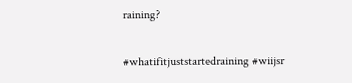raining?

#whatifitjuststartedraining #wiijsr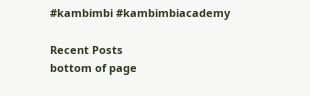#kambimbi #kambimbiacademy

Recent Posts
bottom of page